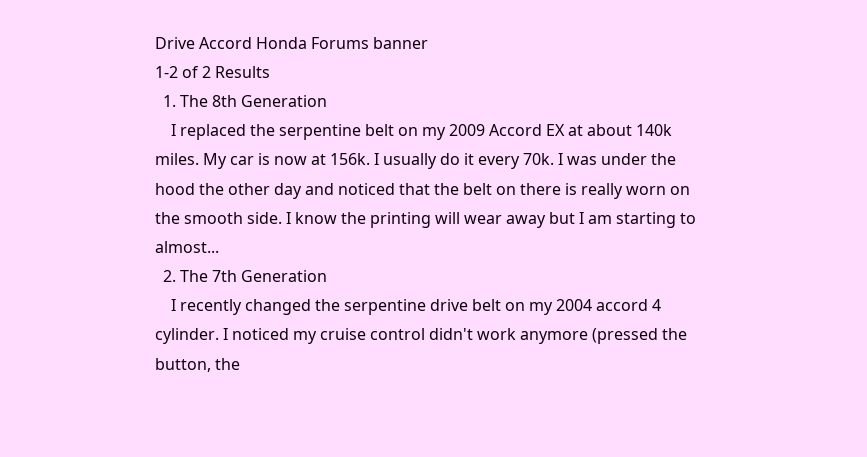Drive Accord Honda Forums banner
1-2 of 2 Results
  1. The 8th Generation
    I replaced the serpentine belt on my 2009 Accord EX at about 140k miles. My car is now at 156k. I usually do it every 70k. I was under the hood the other day and noticed that the belt on there is really worn on the smooth side. I know the printing will wear away but I am starting to almost...
  2. The 7th Generation
    I recently changed the serpentine drive belt on my 2004 accord 4 cylinder. I noticed my cruise control didn't work anymore (pressed the button, the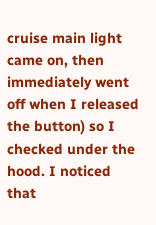cruise main light came on, then immediately went off when I released the button) so I checked under the hood. I noticed that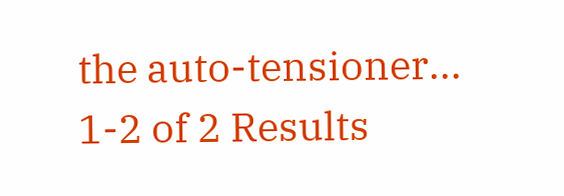the auto-tensioner...
1-2 of 2 Results